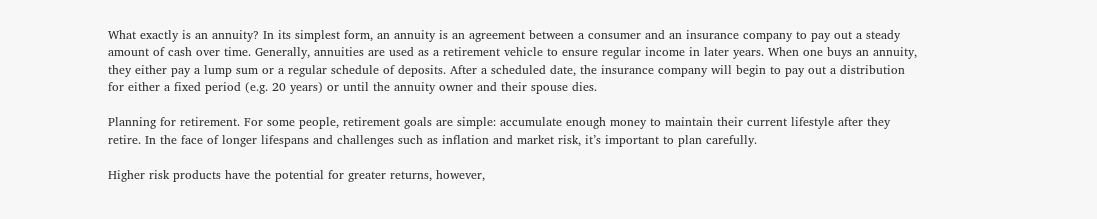What exactly is an annuity? In its simplest form, an annuity is an agreement between a consumer and an insurance company to pay out a steady amount of cash over time. Generally, annuities are used as a retirement vehicle to ensure regular income in later years. When one buys an annuity, they either pay a lump sum or a regular schedule of deposits. After a scheduled date, the insurance company will begin to pay out a distribution for either a fixed period (e.g. 20 years) or until the annuity owner and their spouse dies.

Planning for retirement. For some people, retirement goals are simple: accumulate enough money to maintain their current lifestyle after they retire. In the face of longer lifespans and challenges such as inflation and market risk, it’s important to plan carefully.

Higher risk products have the potential for greater returns, however,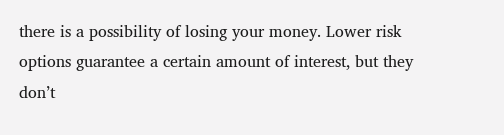there is a possibility of losing your money. Lower risk options guarantee a certain amount of interest, but they don’t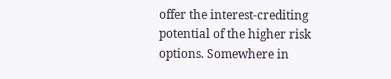offer the interest-crediting potential of the higher risk options. Somewhere in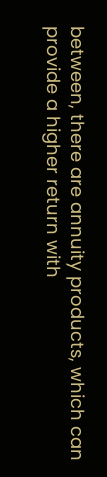between, there are annuity products, which can provide a higher return with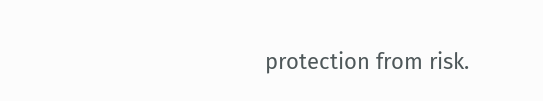protection from risk.